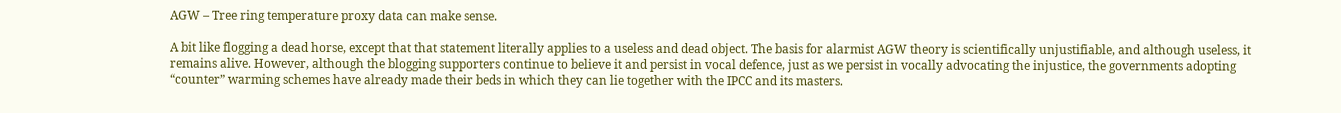AGW – Tree ring temperature proxy data can make sense.

A bit like flogging a dead horse, except that that statement literally applies to a useless and dead object. The basis for alarmist AGW theory is scientifically unjustifiable, and although useless, it remains alive. However, although the blogging supporters continue to believe it and persist in vocal defence, just as we persist in vocally advocating the injustice, the governments adopting “counter” warming schemes have already made their beds in which they can lie together with the IPCC and its masters.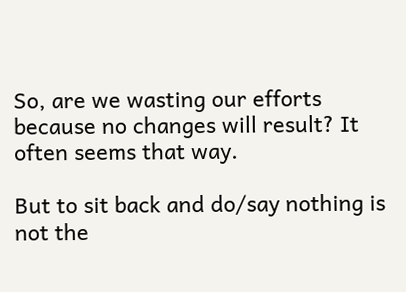So, are we wasting our efforts because no changes will result? It often seems that way.

But to sit back and do/say nothing is not the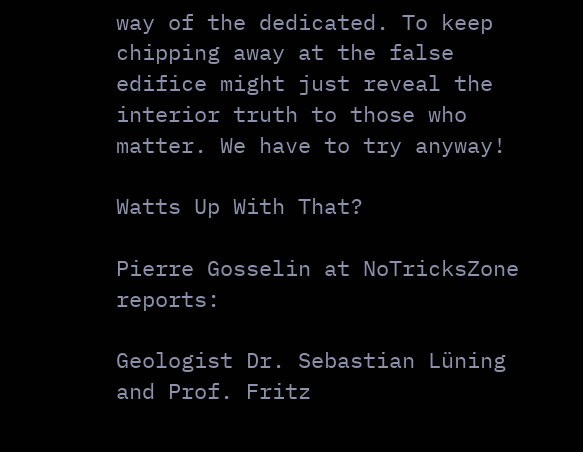way of the dedicated. To keep chipping away at the false edifice might just reveal the interior truth to those who matter. We have to try anyway!

Watts Up With That?

Pierre Gosselin at NoTricksZone reports:

Geologist Dr. Sebastian Lüning and Prof. Fritz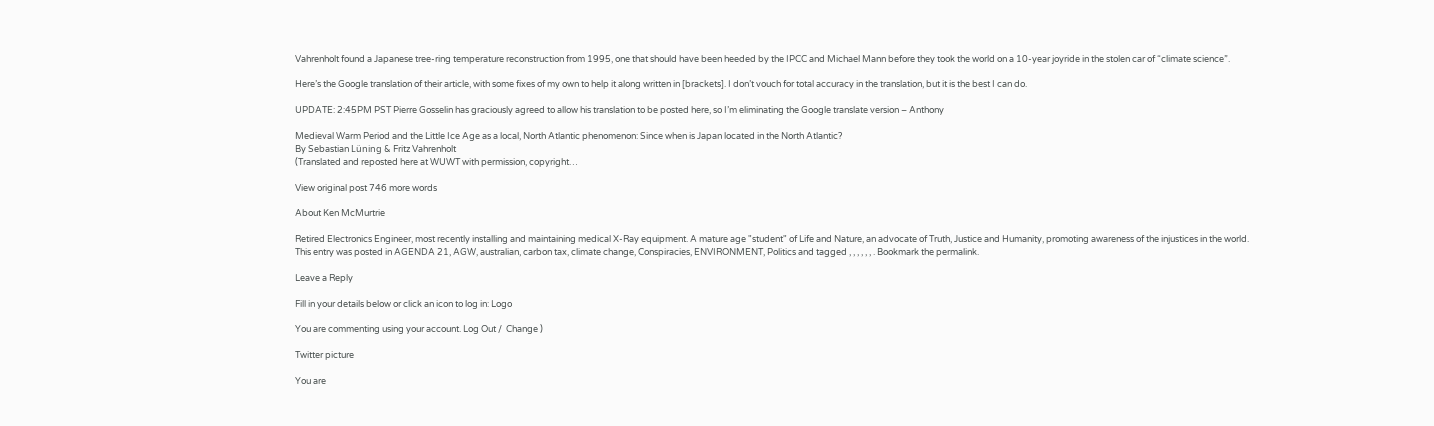Vahrenholt found a Japanese tree-ring temperature reconstruction from 1995, one that should have been heeded by the IPCC and Michael Mann before they took the world on a 10-year joyride in the stolen car of “climate science”.

Here’s the Google translation of their article, with some fixes of my own to help it along written in [brackets]. I don’t vouch for total accuracy in the translation, but it is the best I can do.

UPDATE: 2:45PM PST Pierre Gosselin has graciously agreed to allow his translation to be posted here, so I’m eliminating the Google translate version – Anthony

Medieval Warm Period and the Little Ice Age as a local, North Atlantic phenomenon: Since when is Japan located in the North Atlantic?
By Sebastian Lüning & Fritz Vahrenholt
(Translated and reposted here at WUWT with permission, copyright…

View original post 746 more words

About Ken McMurtrie

Retired Electronics Engineer, most recently installing and maintaining medical X-Ray equipment. A mature age "student" of Life and Nature, an advocate of Truth, Justice and Humanity, promoting awareness of the injustices in the world.
This entry was posted in AGENDA 21, AGW, australian, carbon tax, climate change, Conspiracies, ENVIRONMENT, Politics and tagged , , , , , , . Bookmark the permalink.

Leave a Reply

Fill in your details below or click an icon to log in: Logo

You are commenting using your account. Log Out /  Change )

Twitter picture

You are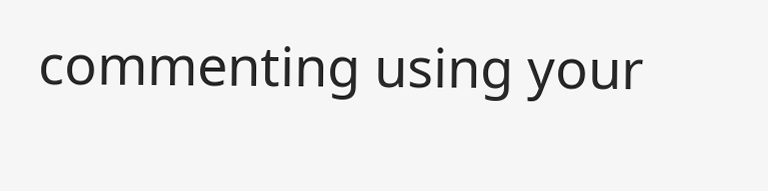commenting using your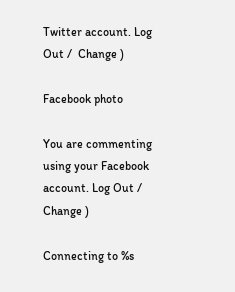Twitter account. Log Out /  Change )

Facebook photo

You are commenting using your Facebook account. Log Out /  Change )

Connecting to %s